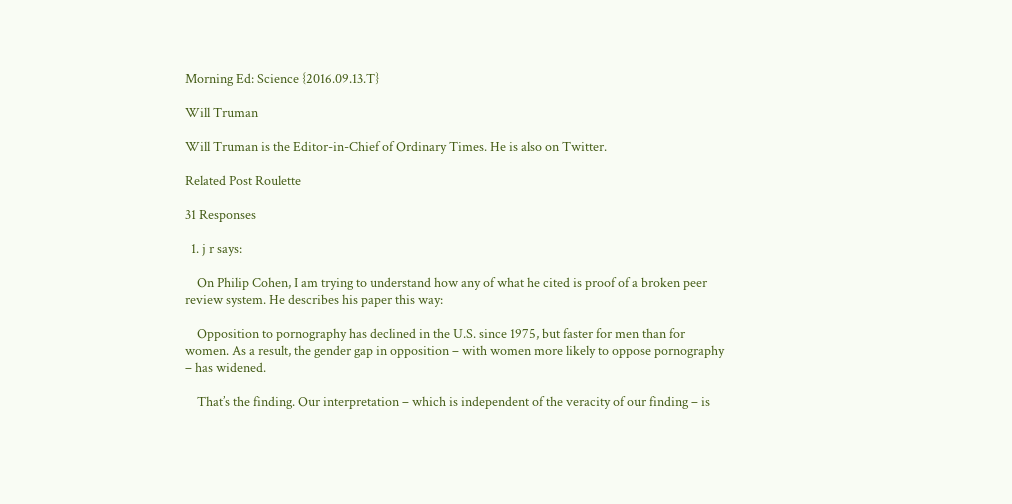Morning Ed: Science {2016.09.13.T}

Will Truman

Will Truman is the Editor-in-Chief of Ordinary Times. He is also on Twitter.

Related Post Roulette

31 Responses

  1. j r says:

    On Philip Cohen, I am trying to understand how any of what he cited is proof of a broken peer review system. He describes his paper this way:

    Opposition to pornography has declined in the U.S. since 1975, but faster for men than for women. As a result, the gender gap in opposition – with women more likely to oppose pornography – has widened.

    That’s the finding. Our interpretation – which is independent of the veracity of our finding – is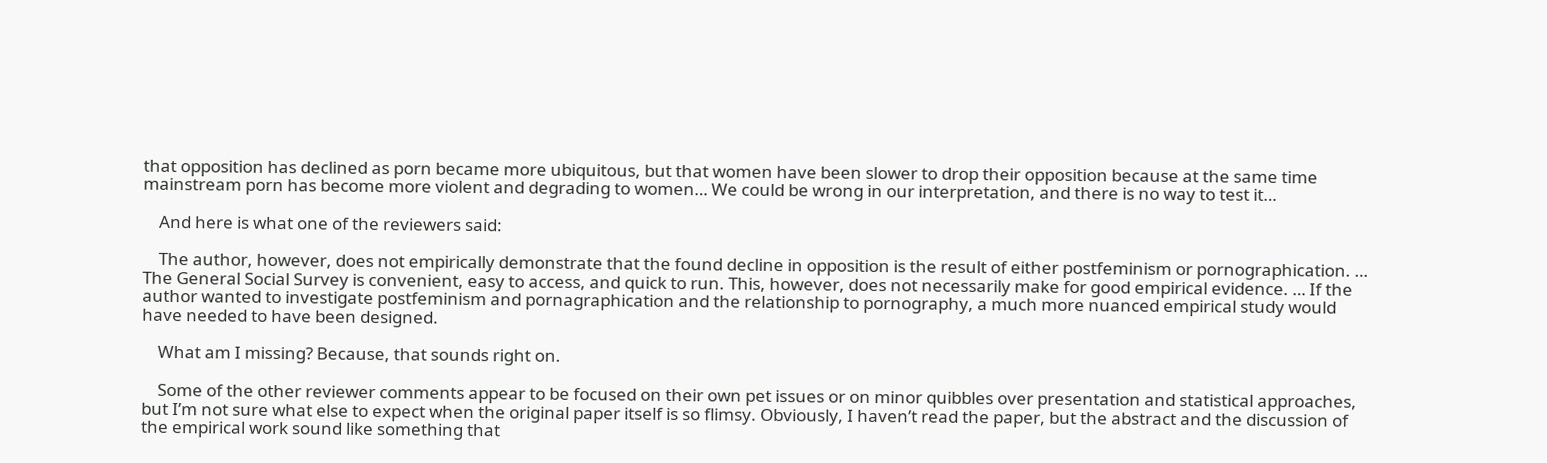that opposition has declined as porn became more ubiquitous, but that women have been slower to drop their opposition because at the same time mainstream porn has become more violent and degrading to women… We could be wrong in our interpretation, and there is no way to test it…

    And here is what one of the reviewers said:

    The author, however, does not empirically demonstrate that the found decline in opposition is the result of either postfeminism or pornographication. … The General Social Survey is convenient, easy to access, and quick to run. This, however, does not necessarily make for good empirical evidence. … If the author wanted to investigate postfeminism and pornagraphication and the relationship to pornography, a much more nuanced empirical study would have needed to have been designed.

    What am I missing? Because, that sounds right on.

    Some of the other reviewer comments appear to be focused on their own pet issues or on minor quibbles over presentation and statistical approaches, but I’m not sure what else to expect when the original paper itself is so flimsy. Obviously, I haven’t read the paper, but the abstract and the discussion of the empirical work sound like something that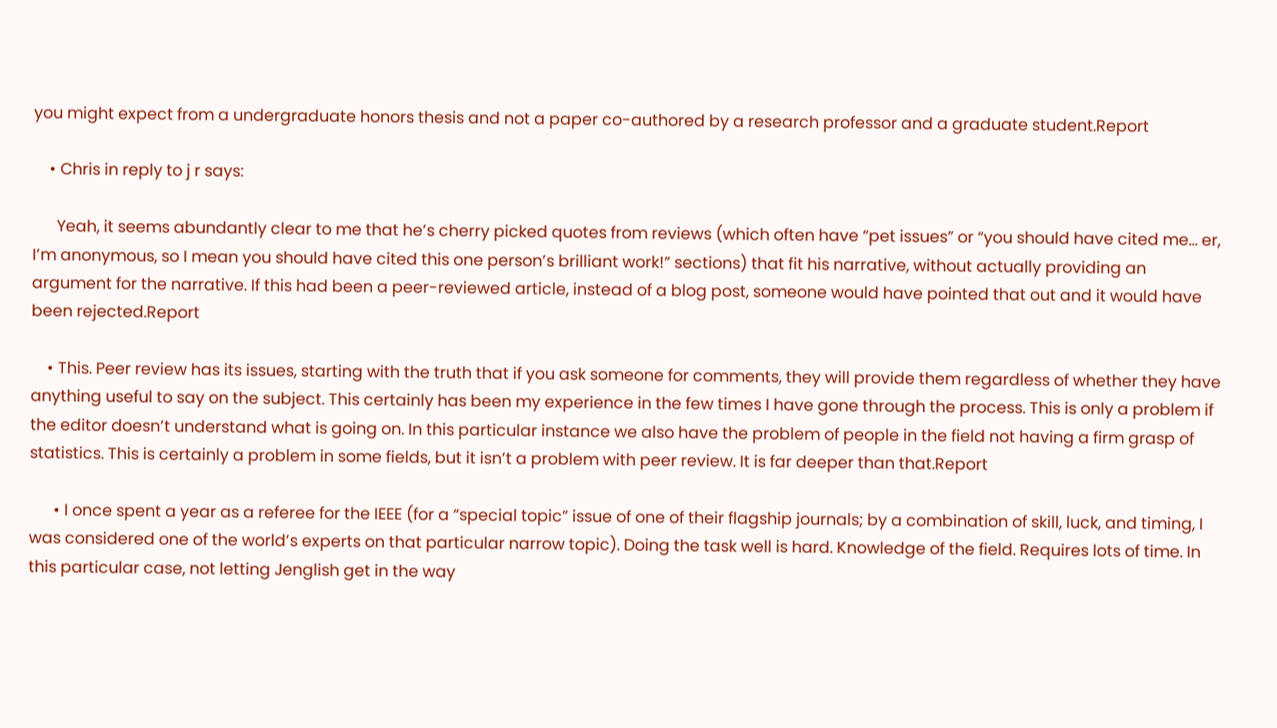you might expect from a undergraduate honors thesis and not a paper co-authored by a research professor and a graduate student.Report

    • Chris in reply to j r says:

      Yeah, it seems abundantly clear to me that he’s cherry picked quotes from reviews (which often have “pet issues” or “you should have cited me… er, I’m anonymous, so I mean you should have cited this one person’s brilliant work!” sections) that fit his narrative, without actually providing an argument for the narrative. If this had been a peer-reviewed article, instead of a blog post, someone would have pointed that out and it would have been rejected.Report

    • This. Peer review has its issues, starting with the truth that if you ask someone for comments, they will provide them regardless of whether they have anything useful to say on the subject. This certainly has been my experience in the few times I have gone through the process. This is only a problem if the editor doesn’t understand what is going on. In this particular instance we also have the problem of people in the field not having a firm grasp of statistics. This is certainly a problem in some fields, but it isn’t a problem with peer review. It is far deeper than that.Report

      • I once spent a year as a referee for the IEEE (for a “special topic” issue of one of their flagship journals; by a combination of skill, luck, and timing, I was considered one of the world’s experts on that particular narrow topic). Doing the task well is hard. Knowledge of the field. Requires lots of time. In this particular case, not letting Jenglish get in the way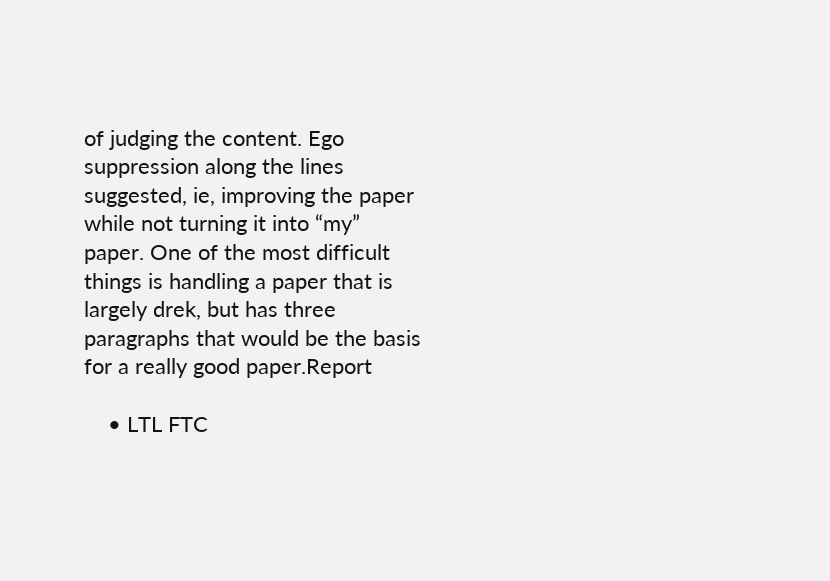of judging the content. Ego suppression along the lines suggested, ie, improving the paper while not turning it into “my” paper. One of the most difficult things is handling a paper that is largely drek, but has three paragraphs that would be the basis for a really good paper.Report

    • LTL FTC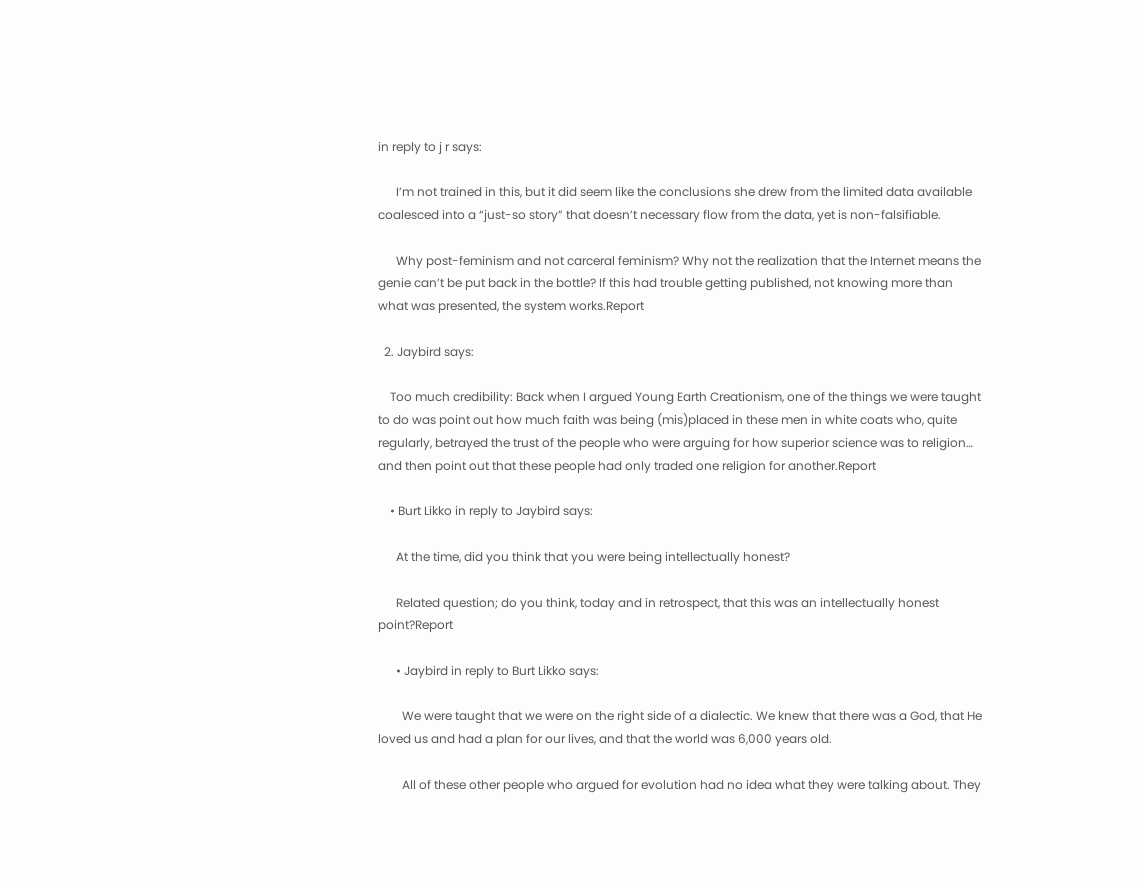in reply to j r says:

      I’m not trained in this, but it did seem like the conclusions she drew from the limited data available coalesced into a “just-so story” that doesn’t necessary flow from the data, yet is non-falsifiable.

      Why post-feminism and not carceral feminism? Why not the realization that the Internet means the genie can’t be put back in the bottle? If this had trouble getting published, not knowing more than what was presented, the system works.Report

  2. Jaybird says:

    Too much credibility: Back when I argued Young Earth Creationism, one of the things we were taught to do was point out how much faith was being (mis)placed in these men in white coats who, quite regularly, betrayed the trust of the people who were arguing for how superior science was to religion… and then point out that these people had only traded one religion for another.Report

    • Burt Likko in reply to Jaybird says:

      At the time, did you think that you were being intellectually honest?

      Related question; do you think, today and in retrospect, that this was an intellectually honest point?Report

      • Jaybird in reply to Burt Likko says:

        We were taught that we were on the right side of a dialectic. We knew that there was a God, that He loved us and had a plan for our lives, and that the world was 6,000 years old.

        All of these other people who argued for evolution had no idea what they were talking about. They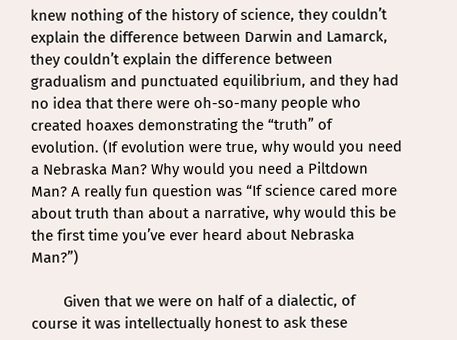knew nothing of the history of science, they couldn’t explain the difference between Darwin and Lamarck, they couldn’t explain the difference between gradualism and punctuated equilibrium, and they had no idea that there were oh-so-many people who created hoaxes demonstrating the “truth” of evolution. (If evolution were true, why would you need a Nebraska Man? Why would you need a Piltdown Man? A really fun question was “If science cared more about truth than about a narrative, why would this be the first time you’ve ever heard about Nebraska Man?”)

        Given that we were on half of a dialectic, of course it was intellectually honest to ask these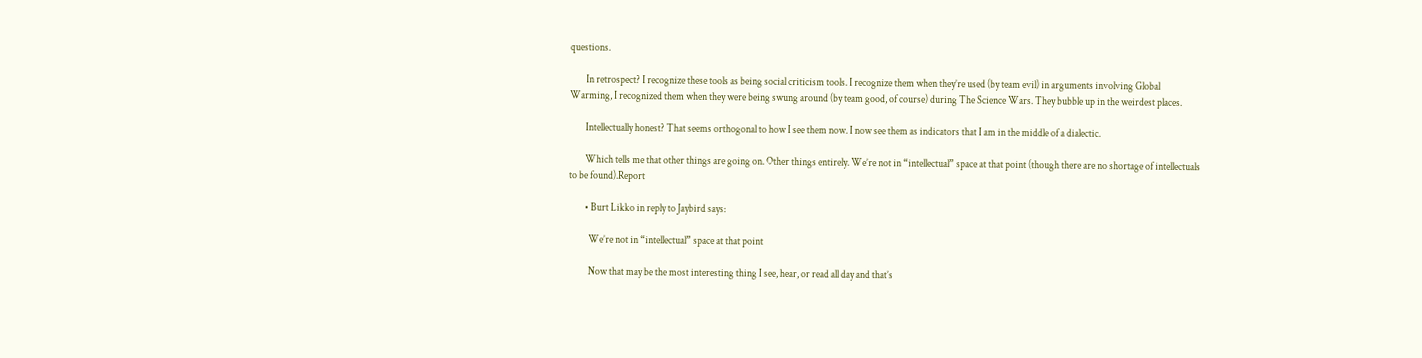questions.

        In retrospect? I recognize these tools as being social criticism tools. I recognize them when they’re used (by team evil) in arguments involving Global Warming, I recognized them when they were being swung around (by team good, of course) during The Science Wars. They bubble up in the weirdest places.

        Intellectually honest? That seems orthogonal to how I see them now. I now see them as indicators that I am in the middle of a dialectic.

        Which tells me that other things are going on. Other things entirely. We’re not in “intellectual” space at that point (though there are no shortage of intellectuals to be found).Report

        • Burt Likko in reply to Jaybird says:

          We’re not in “intellectual” space at that point

          Now that may be the most interesting thing I see, hear, or read all day and that’s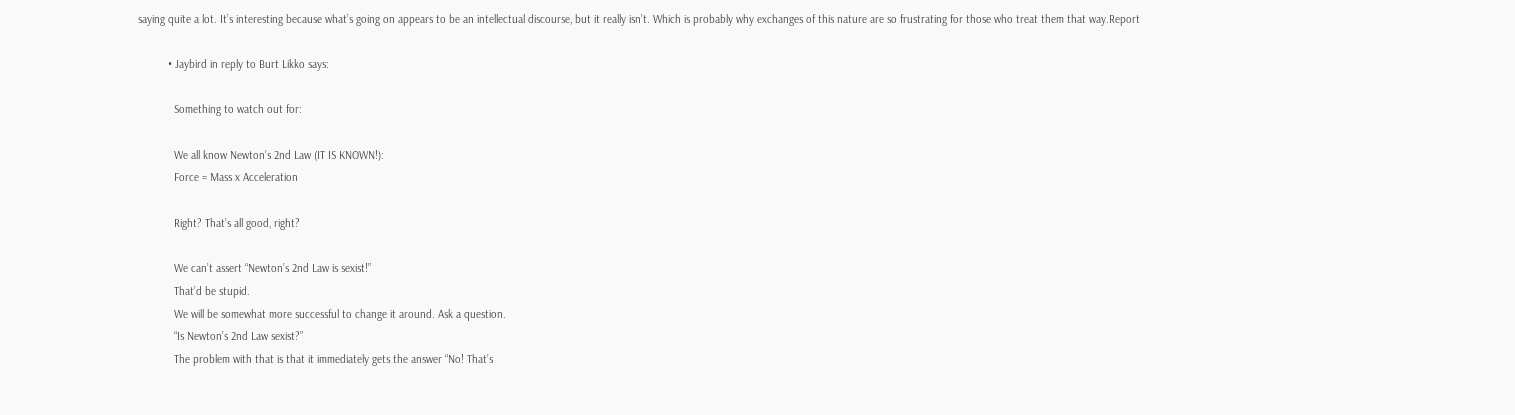saying quite a lot. It’s interesting because what’s going on appears to be an intellectual discourse, but it really isn’t. Which is probably why exchanges of this nature are so frustrating for those who treat them that way.Report

          • Jaybird in reply to Burt Likko says:

            Something to watch out for:

            We all know Newton’s 2nd Law (IT IS KNOWN!):
            Force = Mass x Acceleration

            Right? That’s all good, right?

            We can’t assert “Newton’s 2nd Law is sexist!”
            That’d be stupid.
            We will be somewhat more successful to change it around. Ask a question.
            “Is Newton’s 2nd Law sexist?”
            The problem with that is that it immediately gets the answer “No! That’s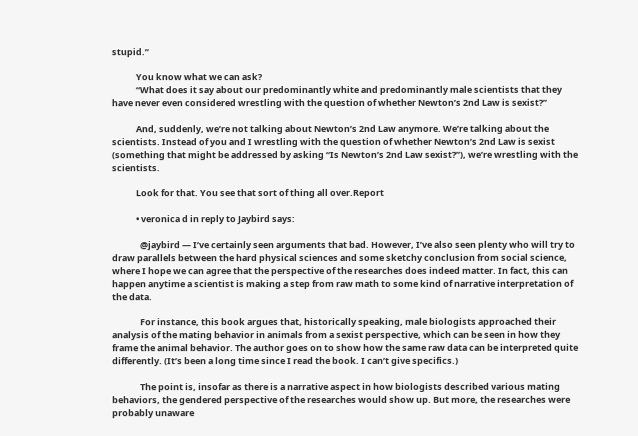stupid.”

            You know what we can ask?
            “What does it say about our predominantly white and predominantly male scientists that they have never even considered wrestling with the question of whether Newton’s 2nd Law is sexist?”

            And, suddenly, we’re not talking about Newton’s 2nd Law anymore. We’re talking about the scientists. Instead of you and I wrestling with the question of whether Newton’s 2nd Law is sexist (something that might be addressed by asking “Is Newton’s 2nd Law sexist?”), we’re wrestling with the scientists.

            Look for that. You see that sort of thing all over.Report

            • veronica d in reply to Jaybird says:

              @jaybird — I’ve certainly seen arguments that bad. However, I’ve also seen plenty who will try to draw parallels between the hard physical sciences and some sketchy conclusion from social science, where I hope we can agree that the perspective of the researches does indeed matter. In fact, this can happen anytime a scientist is making a step from raw math to some kind of narrative interpretation of the data.

              For instance, this book argues that, historically speaking, male biologists approached their analysis of the mating behavior in animals from a sexist perspective, which can be seen in how they frame the animal behavior. The author goes on to show how the same raw data can be interpreted quite differently. (It’s been a long time since I read the book. I can’t give specifics.)

              The point is, insofar as there is a narrative aspect in how biologists described various mating behaviors, the gendered perspective of the researches would show up. But more, the researches were probably unaware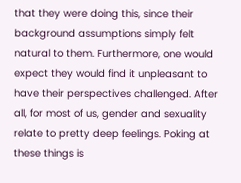that they were doing this, since their background assumptions simply felt natural to them. Furthermore, one would expect they would find it unpleasant to have their perspectives challenged. After all, for most of us, gender and sexuality relate to pretty deep feelings. Poking at these things is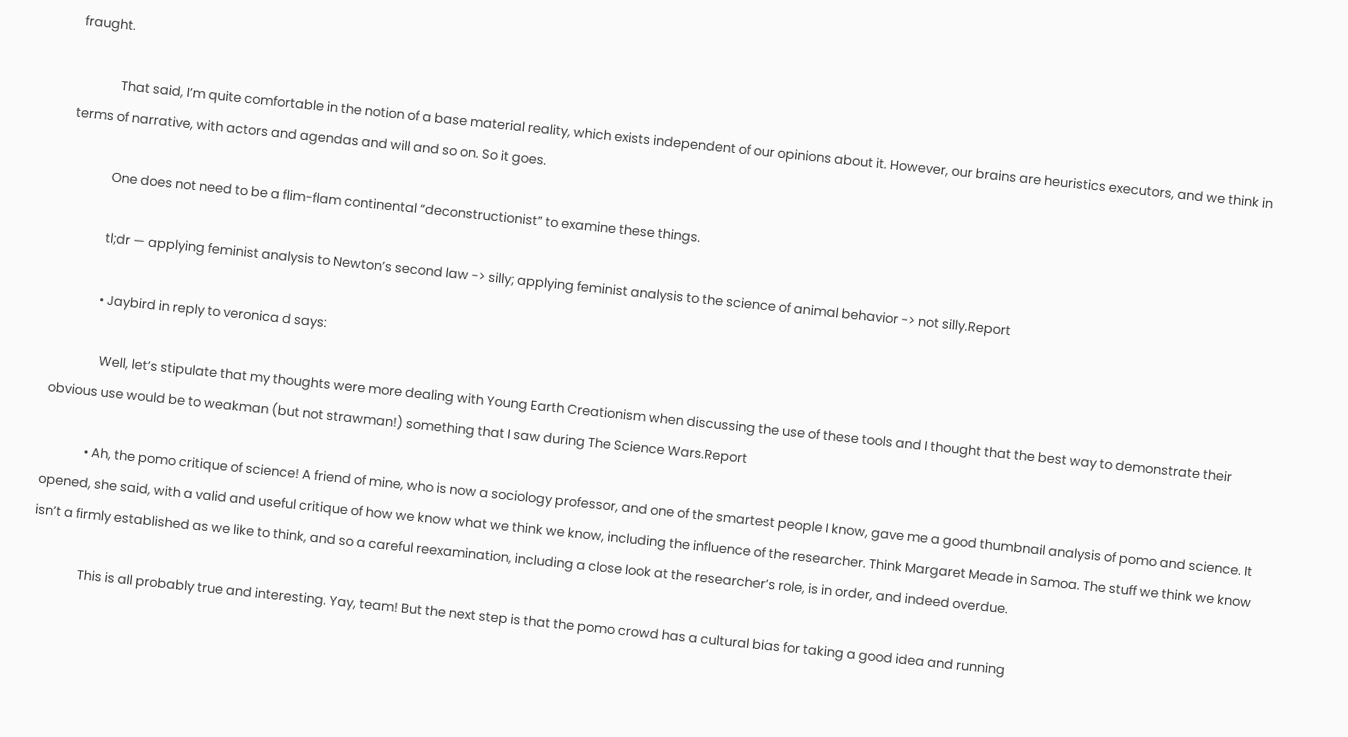fraught.

              That said, I’m quite comfortable in the notion of a base material reality, which exists independent of our opinions about it. However, our brains are heuristics executors, and we think in terms of narrative, with actors and agendas and will and so on. So it goes.

              One does not need to be a flim-flam continental “deconstructionist” to examine these things.

              tl;dr — applying feminist analysis to Newton’s second law -> silly; applying feminist analysis to the science of animal behavior -> not silly.Report

              • Jaybird in reply to veronica d says:

                Well, let’s stipulate that my thoughts were more dealing with Young Earth Creationism when discussing the use of these tools and I thought that the best way to demonstrate their obvious use would be to weakman (but not strawman!) something that I saw during The Science Wars.Report

              • Ah, the pomo critique of science! A friend of mine, who is now a sociology professor, and one of the smartest people I know, gave me a good thumbnail analysis of pomo and science. It opened, she said, with a valid and useful critique of how we know what we think we know, including the influence of the researcher. Think Margaret Meade in Samoa. The stuff we think we know isn’t a firmly established as we like to think, and so a careful reexamination, including a close look at the researcher’s role, is in order, and indeed overdue.

                This is all probably true and interesting. Yay, team! But the next step is that the pomo crowd has a cultural bias for taking a good idea and running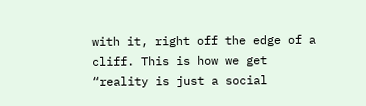with it, right off the edge of a cliff. This is how we get “reality is just a social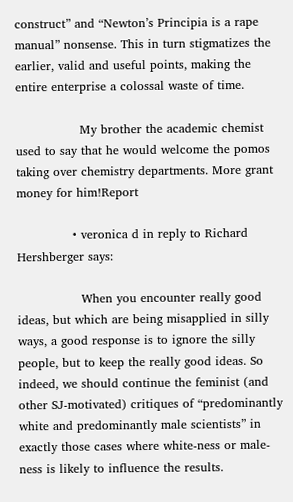construct” and “Newton’s Principia is a rape manual” nonsense. This in turn stigmatizes the earlier, valid and useful points, making the entire enterprise a colossal waste of time.

                My brother the academic chemist used to say that he would welcome the pomos taking over chemistry departments. More grant money for him!Report

              • veronica d in reply to Richard Hershberger says:

                When you encounter really good ideas, but which are being misapplied in silly ways, a good response is to ignore the silly people, but to keep the really good ideas. So indeed, we should continue the feminist (and other SJ-motivated) critiques of “predominantly white and predominantly male scientists” in exactly those cases where white-ness or male-ness is likely to influence the results.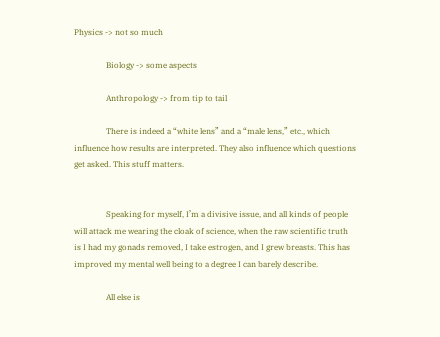Physics -> not so much

                Biology -> some aspects

                Anthropology -> from tip to tail

                There is indeed a “white lens” and a “male lens,” etc., which influence how results are interpreted. They also influence which questions get asked. This stuff matters.


                Speaking for myself, I’m a divisive issue, and all kinds of people will attack me wearing the cloak of science, when the raw scientific truth is I had my gonads removed, I take estrogen, and I grew breasts. This has improved my mental well being to a degree I can barely describe.

                All else is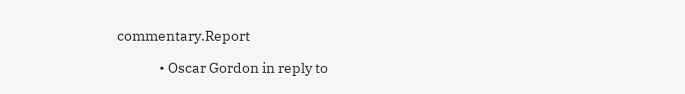commentary.Report

              • Oscar Gordon in reply to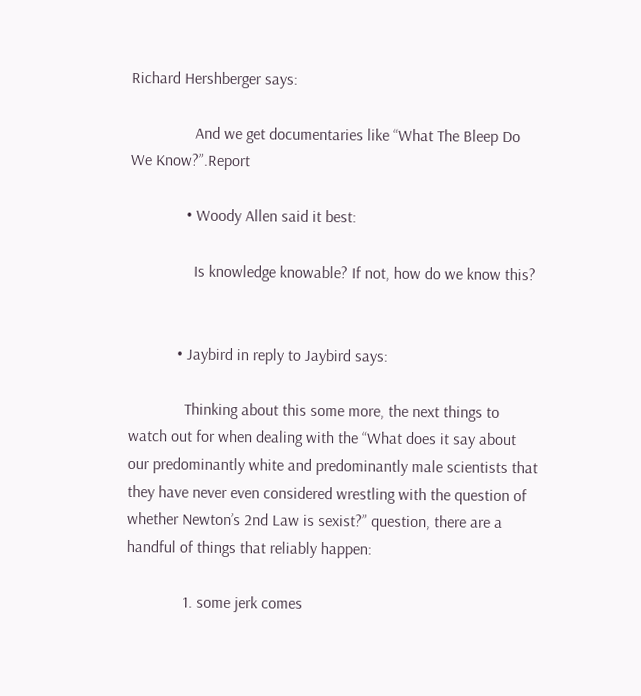Richard Hershberger says:

                And we get documentaries like “What The Bleep Do We Know?”.Report

              • Woody Allen said it best:

                Is knowledge knowable? If not, how do we know this?


            • Jaybird in reply to Jaybird says:

              Thinking about this some more, the next things to watch out for when dealing with the “What does it say about our predominantly white and predominantly male scientists that they have never even considered wrestling with the question of whether Newton’s 2nd Law is sexist?” question, there are a handful of things that reliably happen:

              1. some jerk comes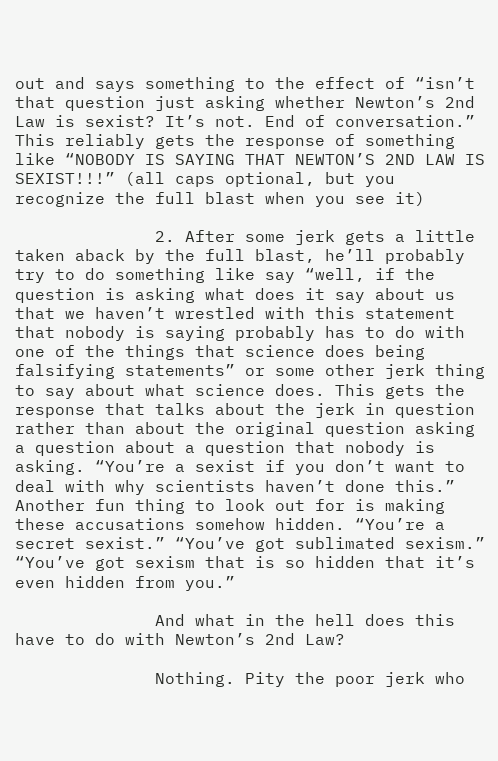out and says something to the effect of “isn’t that question just asking whether Newton’s 2nd Law is sexist? It’s not. End of conversation.” This reliably gets the response of something like “NOBODY IS SAYING THAT NEWTON’S 2ND LAW IS SEXIST!!!” (all caps optional, but you recognize the full blast when you see it)

              2. After some jerk gets a little taken aback by the full blast, he’ll probably try to do something like say “well, if the question is asking what does it say about us that we haven’t wrestled with this statement that nobody is saying probably has to do with one of the things that science does being falsifying statements” or some other jerk thing to say about what science does. This gets the response that talks about the jerk in question rather than about the original question asking a question about a question that nobody is asking. “You’re a sexist if you don’t want to deal with why scientists haven’t done this.” Another fun thing to look out for is making these accusations somehow hidden. “You’re a secret sexist.” “You’ve got sublimated sexism.” “You’ve got sexism that is so hidden that it’s even hidden from you.”

              And what in the hell does this have to do with Newton’s 2nd Law?

              Nothing. Pity the poor jerk who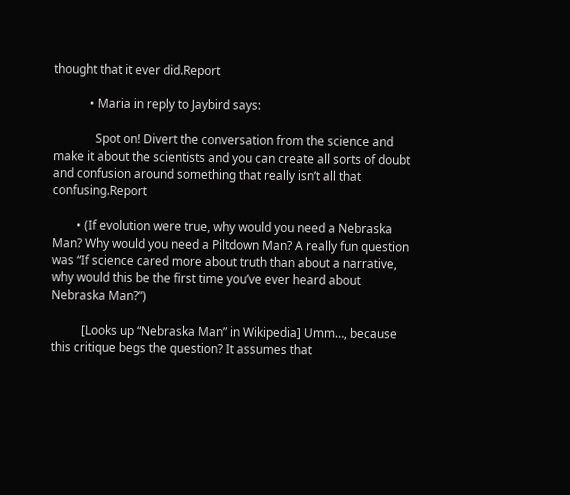thought that it ever did.Report

            • Maria in reply to Jaybird says:

              Spot on! Divert the conversation from the science and make it about the scientists and you can create all sorts of doubt and confusion around something that really isn’t all that confusing.Report

        • (If evolution were true, why would you need a Nebraska Man? Why would you need a Piltdown Man? A really fun question was “If science cared more about truth than about a narrative, why would this be the first time you’ve ever heard about Nebraska Man?”)

          [Looks up “Nebraska Man” in Wikipedia] Umm…, because this critique begs the question? It assumes that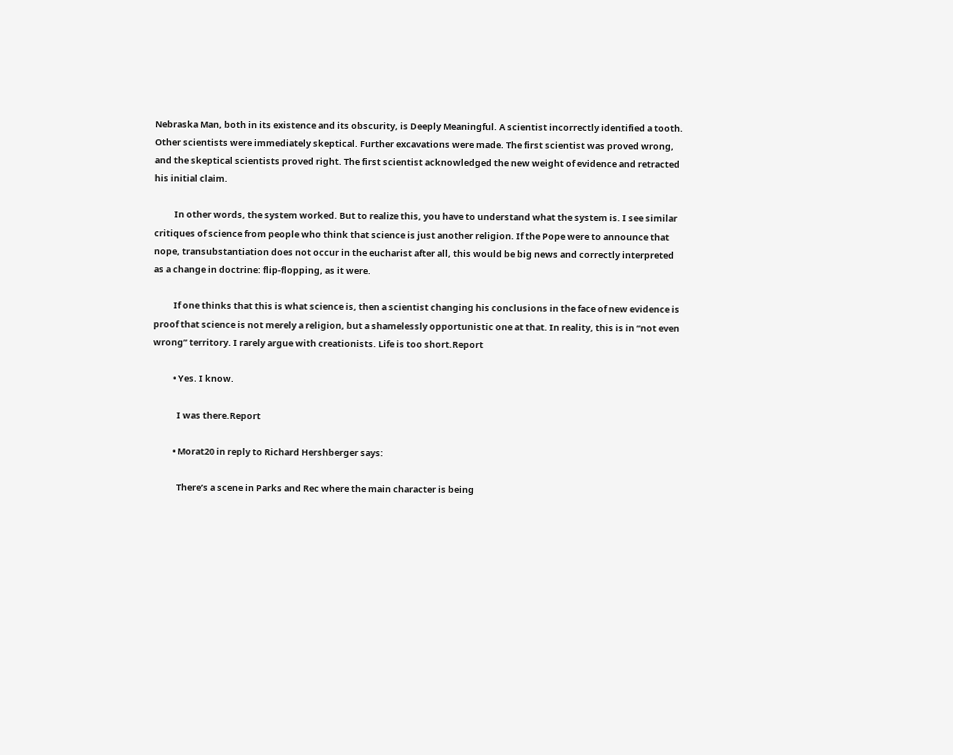Nebraska Man, both in its existence and its obscurity, is Deeply Meaningful. A scientist incorrectly identified a tooth. Other scientists were immediately skeptical. Further excavations were made. The first scientist was proved wrong, and the skeptical scientists proved right. The first scientist acknowledged the new weight of evidence and retracted his initial claim.

          In other words, the system worked. But to realize this, you have to understand what the system is. I see similar critiques of science from people who think that science is just another religion. If the Pope were to announce that nope, transubstantiation does not occur in the eucharist after all, this would be big news and correctly interpreted as a change in doctrine: flip-flopping, as it were.

          If one thinks that this is what science is, then a scientist changing his conclusions in the face of new evidence is proof that science is not merely a religion, but a shamelessly opportunistic one at that. In reality, this is in “not even wrong” territory. I rarely argue with creationists. Life is too short.Report

          • Yes. I know.

            I was there.Report

          • Morat20 in reply to Richard Hershberger says:

            There’s a scene in Parks and Rec where the main character is being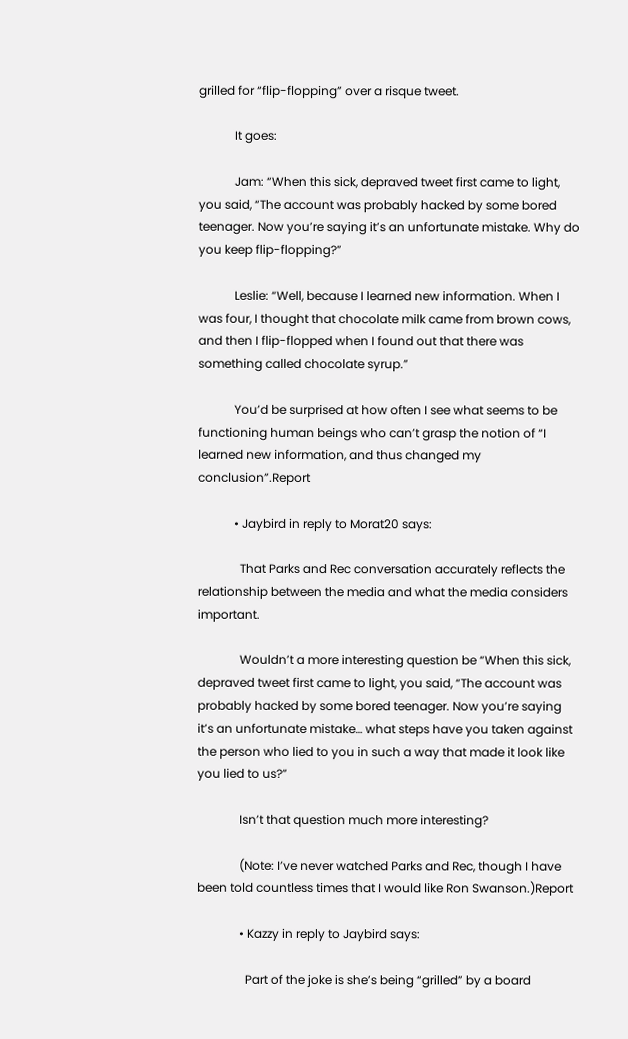grilled for “flip-flopping” over a risque tweet.

            It goes:

            Jam: “When this sick, depraved tweet first came to light, you said, “The account was probably hacked by some bored teenager. Now you’re saying it’s an unfortunate mistake. Why do you keep flip-flopping?”

            Leslie: “Well, because I learned new information. When I was four, I thought that chocolate milk came from brown cows, and then I flip-flopped when I found out that there was something called chocolate syrup.”

            You’d be surprised at how often I see what seems to be functioning human beings who can’t grasp the notion of “I learned new information, and thus changed my conclusion”.Report

            • Jaybird in reply to Morat20 says:

              That Parks and Rec conversation accurately reflects the relationship between the media and what the media considers important.

              Wouldn’t a more interesting question be “When this sick, depraved tweet first came to light, you said, “The account was probably hacked by some bored teenager. Now you’re saying it’s an unfortunate mistake… what steps have you taken against the person who lied to you in such a way that made it look like you lied to us?”

              Isn’t that question much more interesting?

              (Note: I’ve never watched Parks and Rec, though I have been told countless times that I would like Ron Swanson.)Report

              • Kazzy in reply to Jaybird says:

                Part of the joke is she’s being “grilled” by a board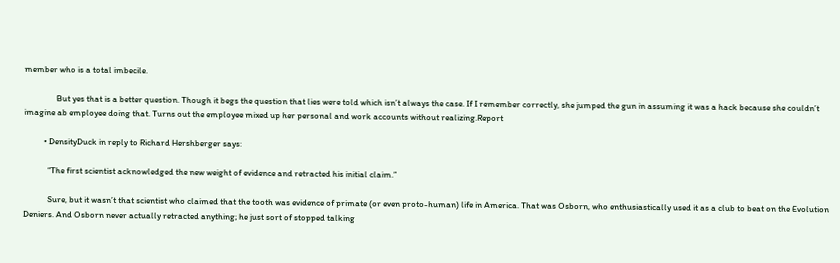member who is a total imbecile.

                But yes that is a better question. Though it begs the question that lies were told which isn’t always the case. If I remember correctly, she jumped the gun in assuming it was a hack because she couldn’t imagine ab employee doing that. Turns out the employee mixed up her personal and work accounts without realizing.Report

          • DensityDuck in reply to Richard Hershberger says:

            “The first scientist acknowledged the new weight of evidence and retracted his initial claim.”

            Sure, but it wasn’t that scientist who claimed that the tooth was evidence of primate (or even proto-human) life in America. That was Osborn, who enthusiastically used it as a club to beat on the Evolution Deniers. And Osborn never actually retracted anything; he just sort of stopped talking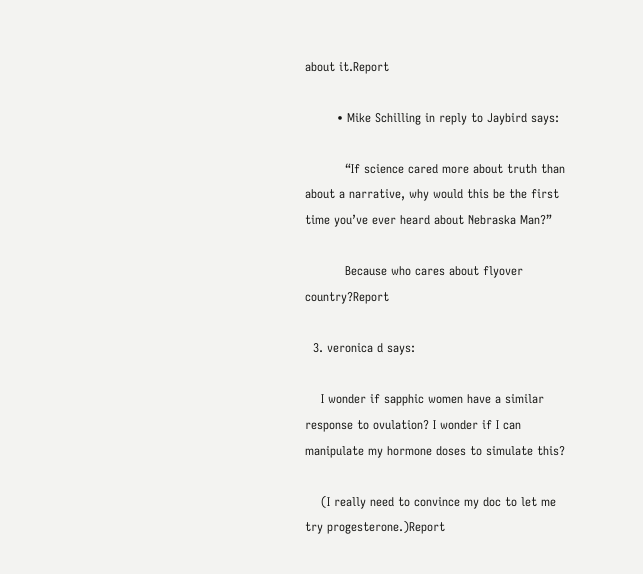about it.Report

        • Mike Schilling in reply to Jaybird says:

          “If science cared more about truth than about a narrative, why would this be the first time you’ve ever heard about Nebraska Man?”

          Because who cares about flyover country?Report

  3. veronica d says:

    I wonder if sapphic women have a similar response to ovulation? I wonder if I can manipulate my hormone doses to simulate this?

    (I really need to convince my doc to let me try progesterone.)Report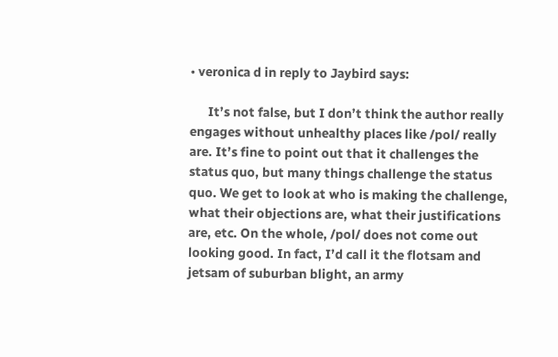• veronica d in reply to Jaybird says:

      It’s not false, but I don’t think the author really engages without unhealthy places like /pol/ really are. It’s fine to point out that it challenges the status quo, but many things challenge the status quo. We get to look at who is making the challenge, what their objections are, what their justifications are, etc. On the whole, /pol/ does not come out looking good. In fact, I’d call it the flotsam and jetsam of suburban blight, an army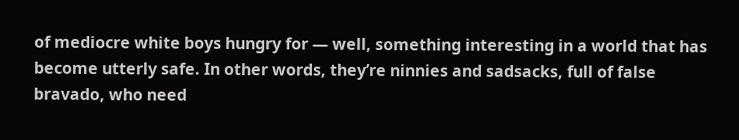of mediocre white boys hungry for — well, something interesting in a world that has become utterly safe. In other words, they’re ninnies and sadsacks, full of false bravado, who need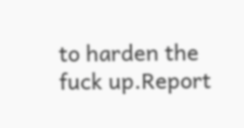to harden the fuck up.Report